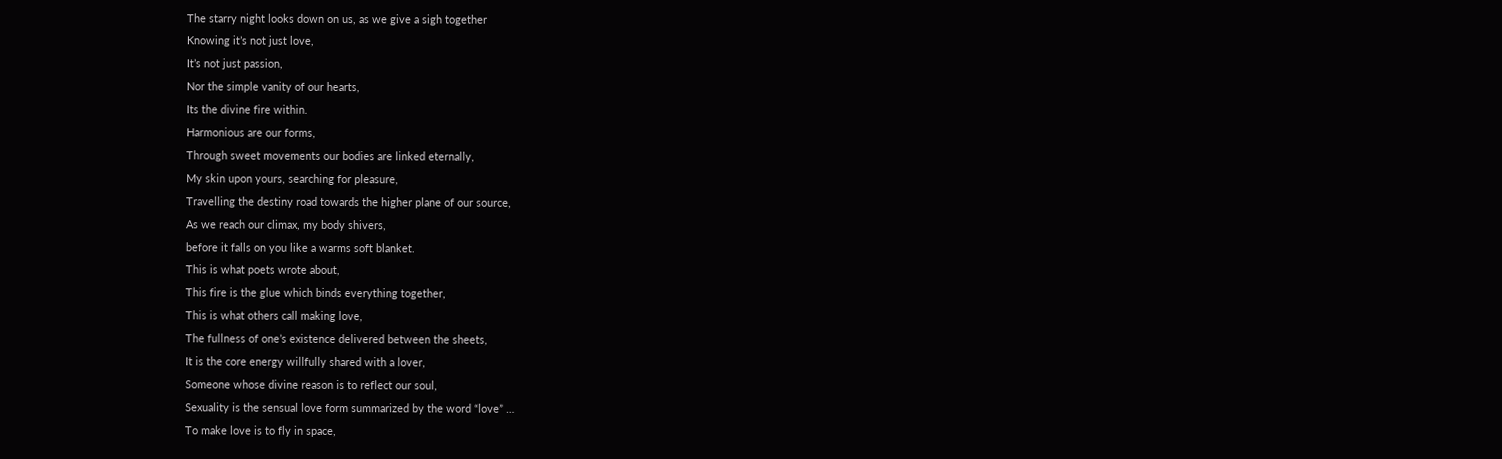The starry night looks down on us, as we give a sigh together
Knowing it’s not just love,
It’s not just passion,
Nor the simple vanity of our hearts,
Its the divine fire within.
Harmonious are our forms,
Through sweet movements our bodies are linked eternally,
My skin upon yours, searching for pleasure,
Travelling the destiny road towards the higher plane of our source,
As we reach our climax, my body shivers,
before it falls on you like a warms soft blanket.
This is what poets wrote about,
This fire is the glue which binds everything together,
This is what others call making love,
The fullness of one’s existence delivered between the sheets,
It is the core energy willfully shared with a lover,
Someone whose divine reason is to reflect our soul,
Sexuality is the sensual love form summarized by the word “love” …
To make love is to fly in space,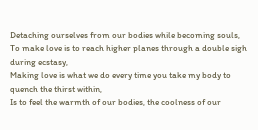Detaching ourselves from our bodies while becoming souls,
To make love is to reach higher planes through a double sigh during ecstasy,
Making love is what we do every time you take my body to quench the thirst within,
Is to feel the warmth of our bodies, the coolness of our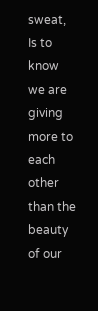sweat,
Is to know we are giving more to each other than the beauty of our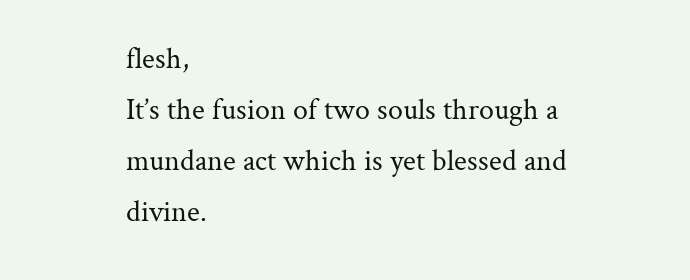flesh,
It’s the fusion of two souls through a mundane act which is yet blessed and divine.